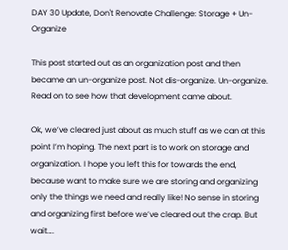DAY 30 Update, Don't Renovate Challenge: Storage + Un-Organize

This post started out as an organization post and then became an un-organize post. Not dis-organize. Un-organize. Read on to see how that development came about.

Ok, we’ve cleared just about as much stuff as we can at this point I’m hoping. The next part is to work on storage and organization. I hope you left this for towards the end, because want to make sure we are storing and organizing only the things we need and really like! No sense in storing and organizing first before we’ve cleared out the crap. But wait….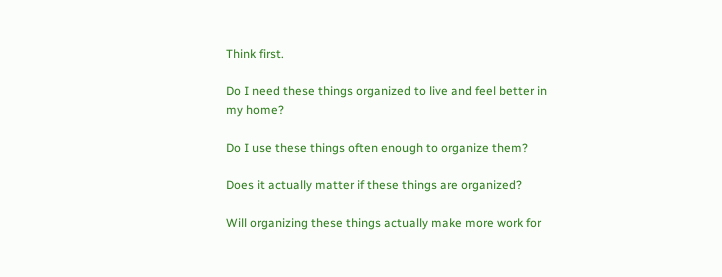Think first.

Do I need these things organized to live and feel better in my home?

Do I use these things often enough to organize them?

Does it actually matter if these things are organized?

Will organizing these things actually make more work for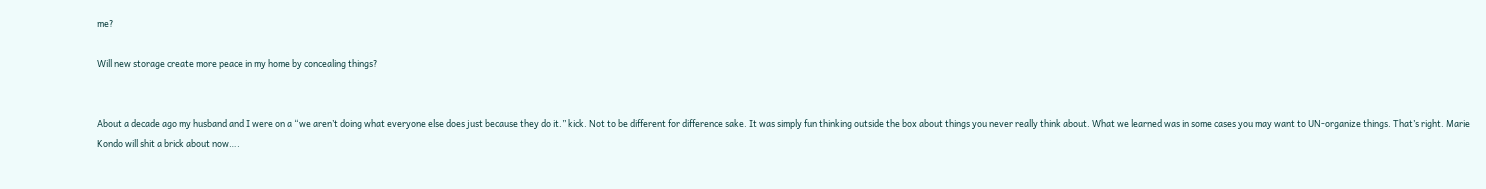me?

Will new storage create more peace in my home by concealing things?


About a decade ago my husband and I were on a “we aren’t doing what everyone else does just because they do it.” kick. Not to be different for difference sake. It was simply fun thinking outside the box about things you never really think about. What we learned was in some cases you may want to UN-organize things. That’s right. Marie Kondo will shit a brick about now….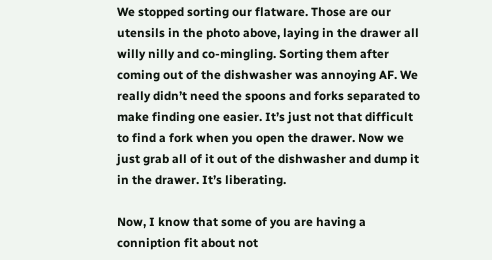We stopped sorting our flatware. Those are our utensils in the photo above, laying in the drawer all willy nilly and co-mingling. Sorting them after coming out of the dishwasher was annoying AF. We really didn’t need the spoons and forks separated to make finding one easier. It’s just not that difficult to find a fork when you open the drawer. Now we just grab all of it out of the dishwasher and dump it in the drawer. It’s liberating.

Now, I know that some of you are having a conniption fit about not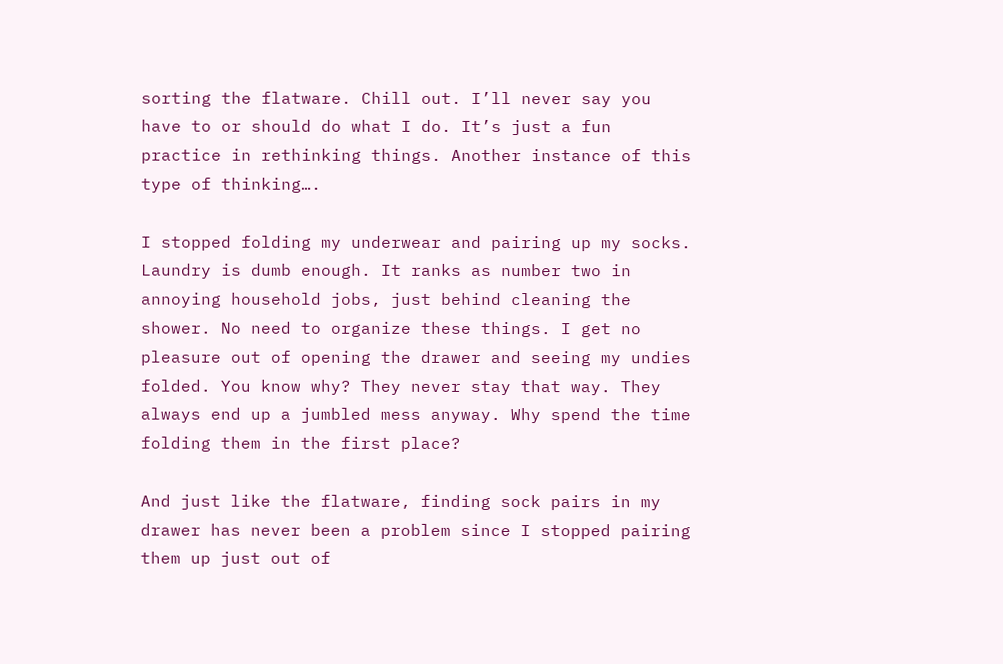sorting the flatware. Chill out. I’ll never say you have to or should do what I do. It’s just a fun practice in rethinking things. Another instance of this type of thinking….

I stopped folding my underwear and pairing up my socks. Laundry is dumb enough. It ranks as number two in annoying household jobs, just behind cleaning the shower. No need to organize these things. I get no pleasure out of opening the drawer and seeing my undies folded. You know why? They never stay that way. They always end up a jumbled mess anyway. Why spend the time folding them in the first place?

And just like the flatware, finding sock pairs in my drawer has never been a problem since I stopped pairing them up just out of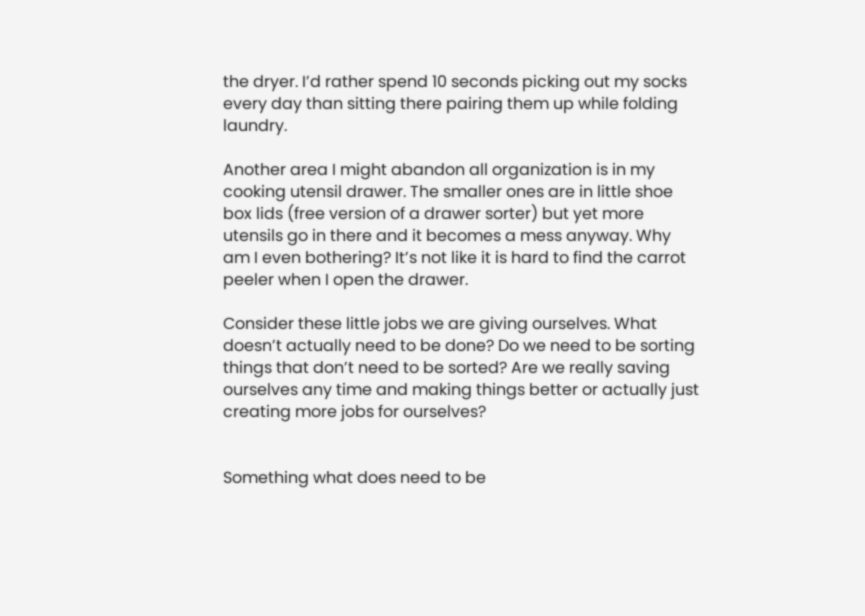the dryer. I’d rather spend 10 seconds picking out my socks every day than sitting there pairing them up while folding laundry.

Another area I might abandon all organization is in my cooking utensil drawer. The smaller ones are in little shoe box lids (free version of a drawer sorter) but yet more utensils go in there and it becomes a mess anyway. Why am I even bothering? It’s not like it is hard to find the carrot peeler when I open the drawer.

Consider these little jobs we are giving ourselves. What doesn’t actually need to be done? Do we need to be sorting things that don’t need to be sorted? Are we really saving ourselves any time and making things better or actually just creating more jobs for ourselves?


Something what does need to be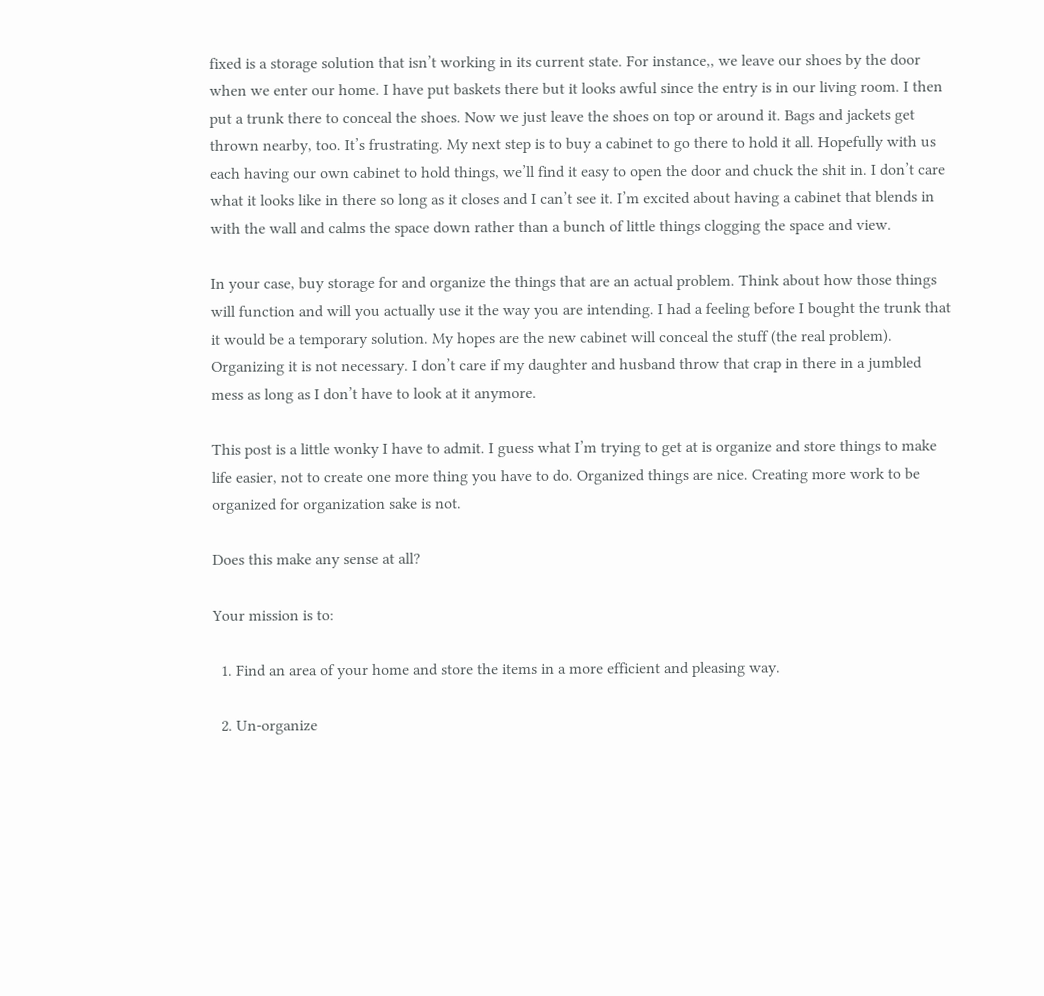fixed is a storage solution that isn’t working in its current state. For instance,, we leave our shoes by the door when we enter our home. I have put baskets there but it looks awful since the entry is in our living room. I then put a trunk there to conceal the shoes. Now we just leave the shoes on top or around it. Bags and jackets get thrown nearby, too. It’s frustrating. My next step is to buy a cabinet to go there to hold it all. Hopefully with us each having our own cabinet to hold things, we’ll find it easy to open the door and chuck the shit in. I don’t care what it looks like in there so long as it closes and I can’t see it. I’m excited about having a cabinet that blends in with the wall and calms the space down rather than a bunch of little things clogging the space and view.

In your case, buy storage for and organize the things that are an actual problem. Think about how those things will function and will you actually use it the way you are intending. I had a feeling before I bought the trunk that it would be a temporary solution. My hopes are the new cabinet will conceal the stuff (the real problem). Organizing it is not necessary. I don’t care if my daughter and husband throw that crap in there in a jumbled mess as long as I don’t have to look at it anymore.

This post is a little wonky I have to admit. I guess what I’m trying to get at is organize and store things to make life easier, not to create one more thing you have to do. Organized things are nice. Creating more work to be organized for organization sake is not.

Does this make any sense at all?

Your mission is to:

  1. Find an area of your home and store the items in a more efficient and pleasing way.

  2. Un-organize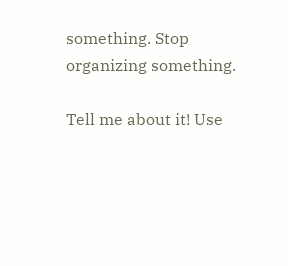something. Stop organizing something.

Tell me about it! Use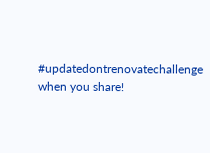#updatedontrenovatechallenge when you share!